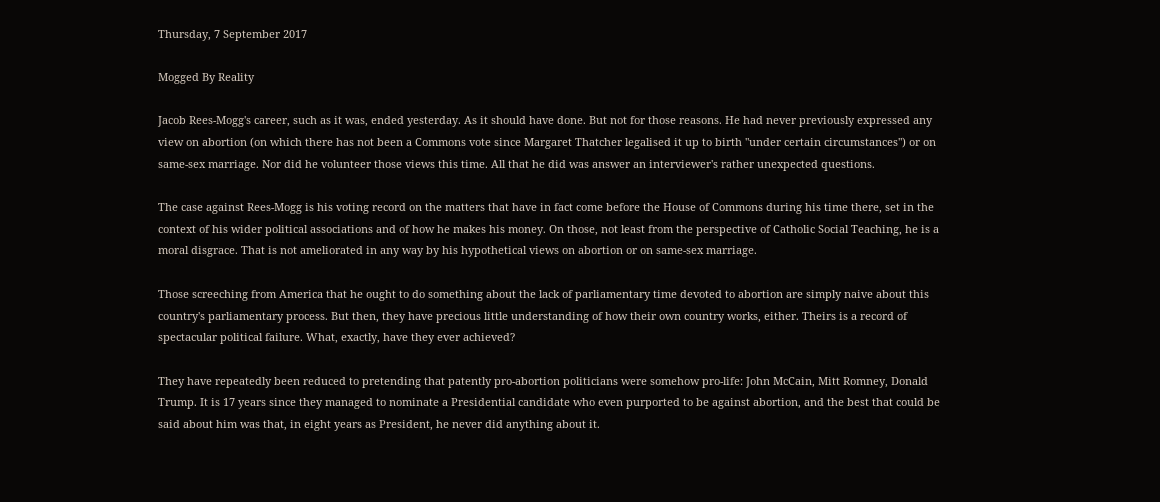Thursday, 7 September 2017

Mogged By Reality

Jacob Rees-Mogg's career, such as it was, ended yesterday. As it should have done. But not for those reasons. He had never previously expressed any view on abortion (on which there has not been a Commons vote since Margaret Thatcher legalised it up to birth "under certain circumstances") or on same-sex marriage. Nor did he volunteer those views this time. All that he did was answer an interviewer's rather unexpected questions.

The case against Rees-Mogg is his voting record on the matters that have in fact come before the House of Commons during his time there, set in the context of his wider political associations and of how he makes his money. On those, not least from the perspective of Catholic Social Teaching, he is a moral disgrace. That is not ameliorated in any way by his hypothetical views on abortion or on same-sex marriage.

Those screeching from America that he ought to do something about the lack of parliamentary time devoted to abortion are simply naive about this country's parliamentary process. But then, they have precious little understanding of how their own country works, either. Theirs is a record of spectacular political failure. What, exactly, have they ever achieved?

They have repeatedly been reduced to pretending that patently pro-abortion politicians were somehow pro-life: John McCain, Mitt Romney, Donald Trump. It is 17 years since they managed to nominate a Presidential candidate who even purported to be against abortion, and the best that could be said about him was that, in eight years as President, he never did anything about it.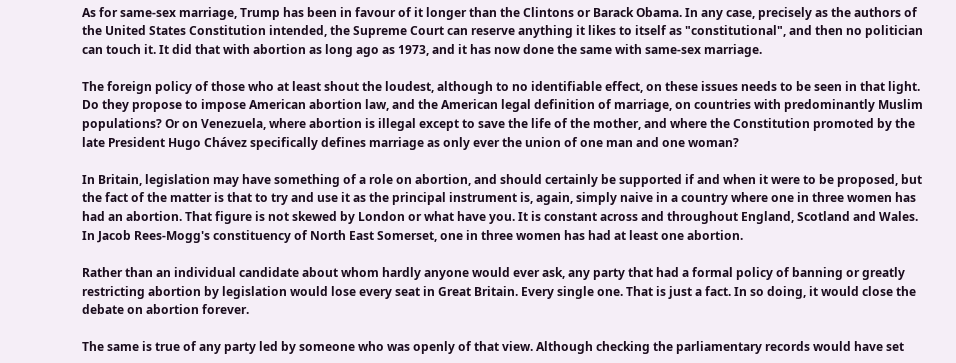As for same-sex marriage, Trump has been in favour of it longer than the Clintons or Barack Obama. In any case, precisely as the authors of the United States Constitution intended, the Supreme Court can reserve anything it likes to itself as "constitutional", and then no politician can touch it. It did that with abortion as long ago as 1973, and it has now done the same with same-sex marriage.

The foreign policy of those who at least shout the loudest, although to no identifiable effect, on these issues needs to be seen in that light. Do they propose to impose American abortion law, and the American legal definition of marriage, on countries with predominantly Muslim populations? Or on Venezuela, where abortion is illegal except to save the life of the mother, and where the Constitution promoted by the late President Hugo Chávez specifically defines marriage as only ever the union of one man and one woman?

In Britain, legislation may have something of a role on abortion, and should certainly be supported if and when it were to be proposed, but the fact of the matter is that to try and use it as the principal instrument is, again, simply naive in a country where one in three women has had an abortion. That figure is not skewed by London or what have you. It is constant across and throughout England, Scotland and Wales. In Jacob Rees-Mogg's constituency of North East Somerset, one in three women has had at least one abortion.

Rather than an individual candidate about whom hardly anyone would ever ask, any party that had a formal policy of banning or greatly restricting abortion by legislation would lose every seat in Great Britain. Every single one. That is just a fact. In so doing, it would close the debate on abortion forever.

The same is true of any party led by someone who was openly of that view. Although checking the parliamentary records would have set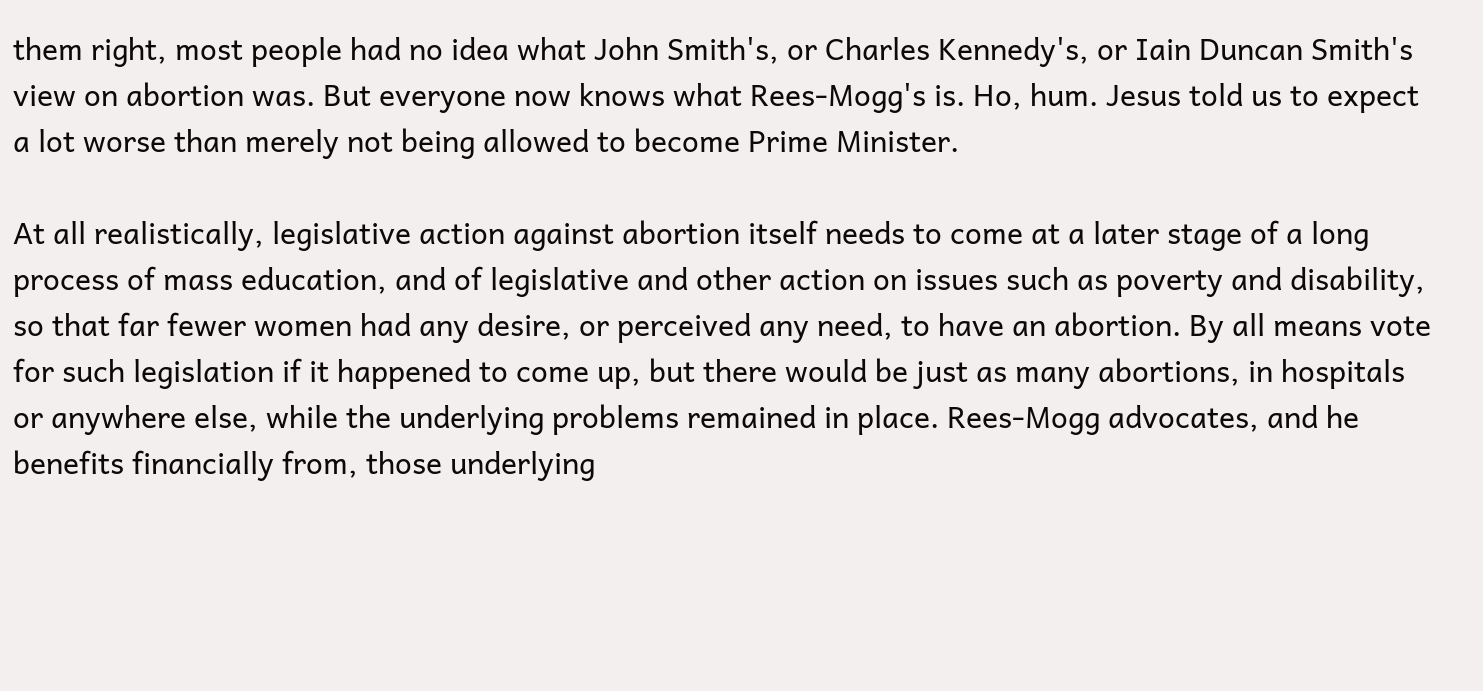them right, most people had no idea what John Smith's, or Charles Kennedy's, or Iain Duncan Smith's view on abortion was. But everyone now knows what Rees-Mogg's is. Ho, hum. Jesus told us to expect a lot worse than merely not being allowed to become Prime Minister.

At all realistically, legislative action against abortion itself needs to come at a later stage of a long process of mass education, and of legislative and other action on issues such as poverty and disability, so that far fewer women had any desire, or perceived any need, to have an abortion. By all means vote for such legislation if it happened to come up, but there would be just as many abortions, in hospitals or anywhere else, while the underlying problems remained in place. Rees-Mogg advocates, and he benefits financially from, those underlying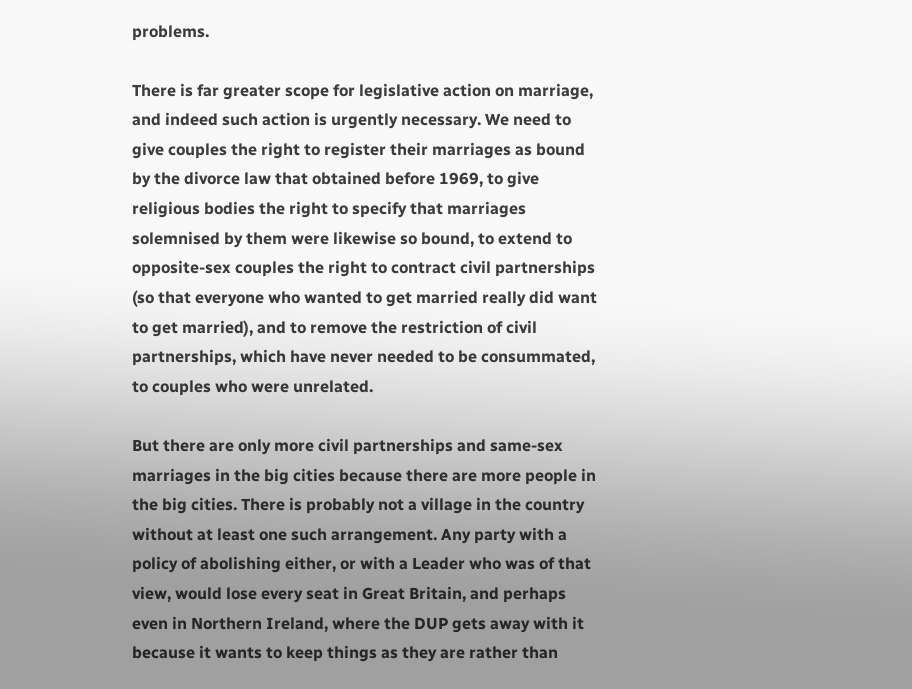problems.

There is far greater scope for legislative action on marriage, and indeed such action is urgently necessary. We need to give couples the right to register their marriages as bound by the divorce law that obtained before 1969, to give religious bodies the right to specify that marriages solemnised by them were likewise so bound, to extend to opposite-sex couples the right to contract civil partnerships (so that everyone who wanted to get married really did want to get married), and to remove the restriction of civil partnerships, which have never needed to be consummated, to couples who were unrelated.

But there are only more civil partnerships and same-sex marriages in the big cities because there are more people in the big cities. There is probably not a village in the country without at least one such arrangement. Any party with a policy of abolishing either, or with a Leader who was of that view, would lose every seat in Great Britain, and perhaps even in Northern Ireland, where the DUP gets away with it because it wants to keep things as they are rather than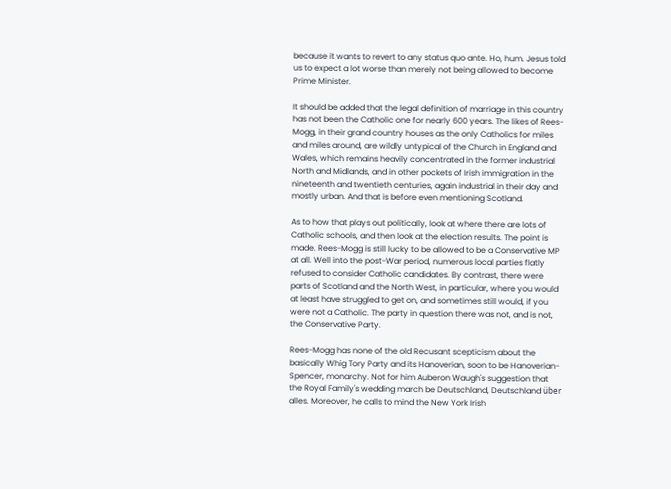because it wants to revert to any status quo ante. Ho, hum. Jesus told us to expect a lot worse than merely not being allowed to become Prime Minister.

It should be added that the legal definition of marriage in this country has not been the Catholic one for nearly 600 years. The likes of Rees-Mogg, in their grand country houses as the only Catholics for miles and miles around, are wildly untypical of the Church in England and Wales, which remains heavily concentrated in the former industrial North and Midlands, and in other pockets of Irish immigration in the nineteenth and twentieth centuries, again industrial in their day and mostly urban. And that is before even mentioning Scotland.

As to how that plays out politically, look at where there are lots of Catholic schools, and then look at the election results. The point is made. Rees-Mogg is still lucky to be allowed to be a Conservative MP at all. Well into the post-War period, numerous local parties flatly refused to consider Catholic candidates. By contrast, there were parts of Scotland and the North West, in particular, where you would at least have struggled to get on, and sometimes still would, if you were not a Catholic. The party in question there was not, and is not, the Conservative Party.

Rees-Mogg has none of the old Recusant scepticism about the basically Whig Tory Party and its Hanoverian, soon to be Hanoverian-Spencer, monarchy. Not for him Auberon Waugh's suggestion that the Royal Family's wedding march be Deutschland, Deutschland über alles. Moreover, he calls to mind the New York Irish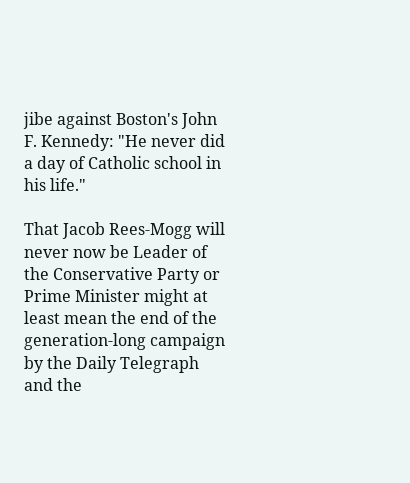jibe against Boston's John F. Kennedy: "He never did a day of Catholic school in his life."

That Jacob Rees-Mogg will never now be Leader of the Conservative Party or Prime Minister might at least mean the end of the generation-long campaign by the Daily Telegraph and the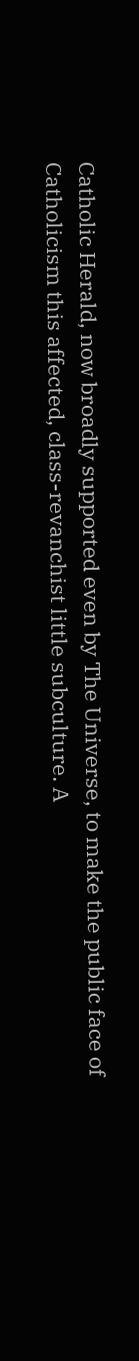Catholic Herald, now broadly supported even by The Universe, to make the public face of Catholicism this affected, class-revanchist little subculture. A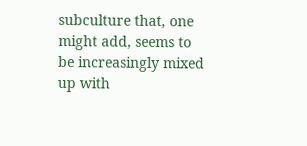subculture that, one might add, seems to be increasingly mixed up with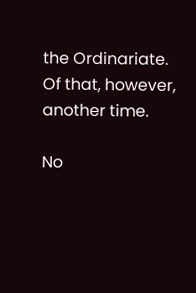the Ordinariate. Of that, however, another time.

No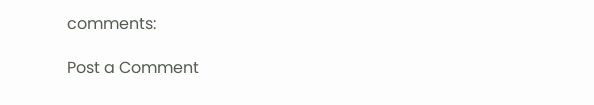comments:

Post a Comment